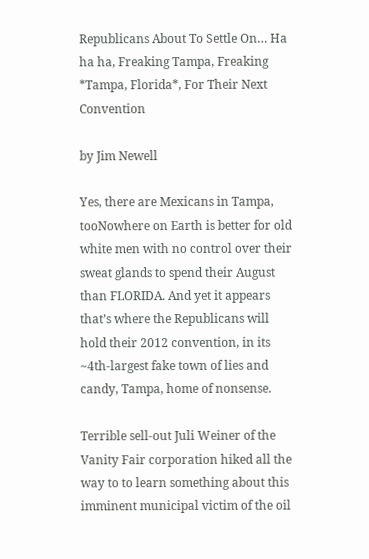Republicans About To Settle On… Ha ha ha, Freaking Tampa, Freaking *Tampa, Florida*, For Their Next Convention

by Jim Newell

Yes, there are Mexicans in Tampa, tooNowhere on Earth is better for old white men with no control over their sweat glands to spend their August than FLORIDA. And yet it appears that’s where the Republicans will hold their 2012 convention, in its ~4th-largest fake town of lies and candy, Tampa, home of nonsense.

Terrible sell-out Juli Weiner of the Vanity Fair corporation hiked all the way to to learn something about this imminent municipal victim of the oil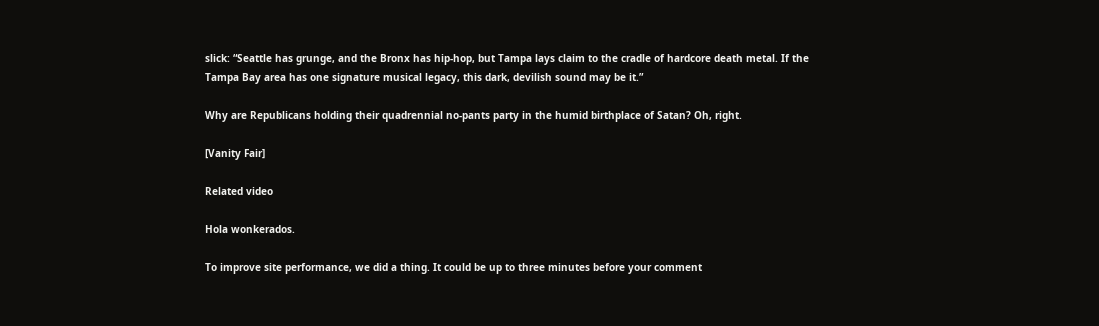slick: “Seattle has grunge, and the Bronx has hip-hop, but Tampa lays claim to the cradle of hardcore death metal. If the Tampa Bay area has one signature musical legacy, this dark, devilish sound may be it.”

Why are Republicans holding their quadrennial no-pants party in the humid birthplace of Satan? Oh, right.

[Vanity Fair]

Related video

Hola wonkerados.

To improve site performance, we did a thing. It could be up to three minutes before your comment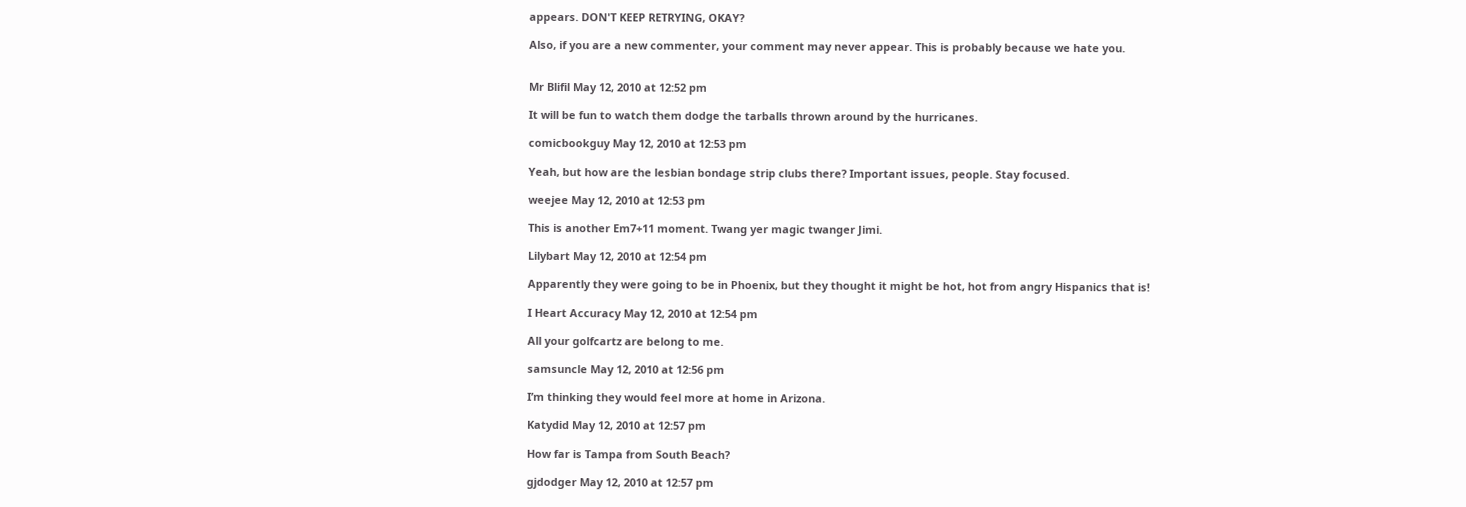appears. DON'T KEEP RETRYING, OKAY?

Also, if you are a new commenter, your comment may never appear. This is probably because we hate you.


Mr Blifil May 12, 2010 at 12:52 pm

It will be fun to watch them dodge the tarballs thrown around by the hurricanes.

comicbookguy May 12, 2010 at 12:53 pm

Yeah, but how are the lesbian bondage strip clubs there? Important issues, people. Stay focused.

weejee May 12, 2010 at 12:53 pm

This is another Em7+11 moment. Twang yer magic twanger Jimi.

Lilybart May 12, 2010 at 12:54 pm

Apparently they were going to be in Phoenix, but they thought it might be hot, hot from angry Hispanics that is!

I Heart Accuracy May 12, 2010 at 12:54 pm

All your golfcartz are belong to me.

samsuncle May 12, 2010 at 12:56 pm

I’m thinking they would feel more at home in Arizona.

Katydid May 12, 2010 at 12:57 pm

How far is Tampa from South Beach?

gjdodger May 12, 2010 at 12:57 pm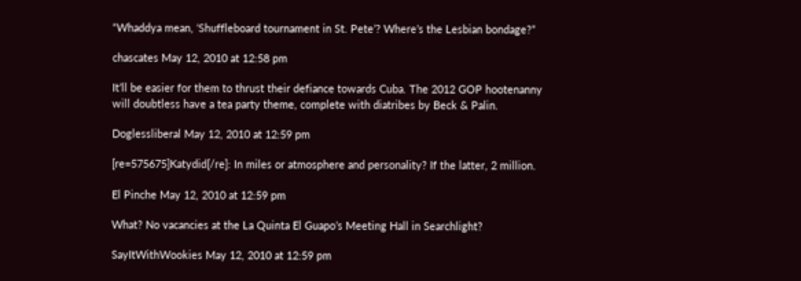“Whaddya mean, ‘Shuffleboard tournament in St. Pete’? Where’s the Lesbian bondage?”

chascates May 12, 2010 at 12:58 pm

It’ll be easier for them to thrust their defiance towards Cuba. The 2012 GOP hootenanny will doubtless have a tea party theme, complete with diatribes by Beck & Palin.

Doglessliberal May 12, 2010 at 12:59 pm

[re=575675]Katydid[/re]: In miles or atmosphere and personality? If the latter, 2 million.

El Pinche May 12, 2010 at 12:59 pm

What? No vacancies at the La Quinta El Guapo’s Meeting Hall in Searchlight?

SayItWithWookies May 12, 2010 at 12:59 pm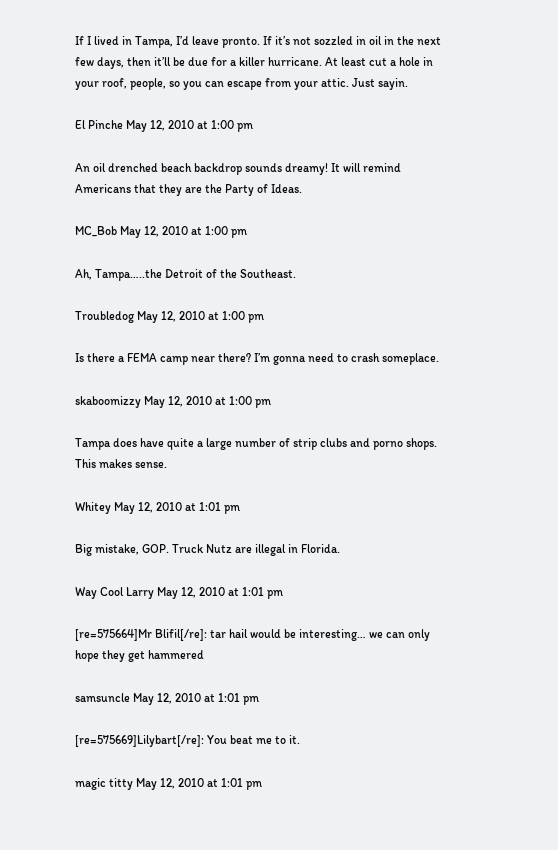If I lived in Tampa, I’d leave pronto. If it’s not sozzled in oil in the next few days, then it’ll be due for a killer hurricane. At least cut a hole in your roof, people, so you can escape from your attic. Just sayin.

El Pinche May 12, 2010 at 1:00 pm

An oil drenched beach backdrop sounds dreamy! It will remind Americans that they are the Party of Ideas.

MC_Bob May 12, 2010 at 1:00 pm

Ah, Tampa…..the Detroit of the Southeast.

Troubledog May 12, 2010 at 1:00 pm

Is there a FEMA camp near there? I’m gonna need to crash someplace.

skaboomizzy May 12, 2010 at 1:00 pm

Tampa does have quite a large number of strip clubs and porno shops. This makes sense.

Whitey May 12, 2010 at 1:01 pm

Big mistake, GOP. Truck Nutz are illegal in Florida.

Way Cool Larry May 12, 2010 at 1:01 pm

[re=575664]Mr Blifil[/re]: tar hail would be interesting… we can only hope they get hammered

samsuncle May 12, 2010 at 1:01 pm

[re=575669]Lilybart[/re]: You beat me to it.

magic titty May 12, 2010 at 1:01 pm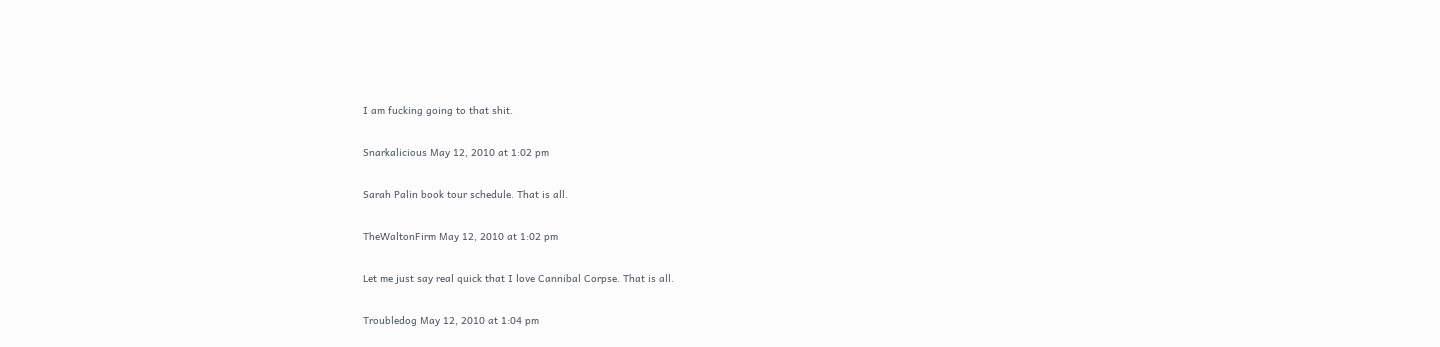I am fucking going to that shit.

Snarkalicious May 12, 2010 at 1:02 pm

Sarah Palin book tour schedule. That is all.

TheWaltonFirm May 12, 2010 at 1:02 pm

Let me just say real quick that I love Cannibal Corpse. That is all.

Troubledog May 12, 2010 at 1:04 pm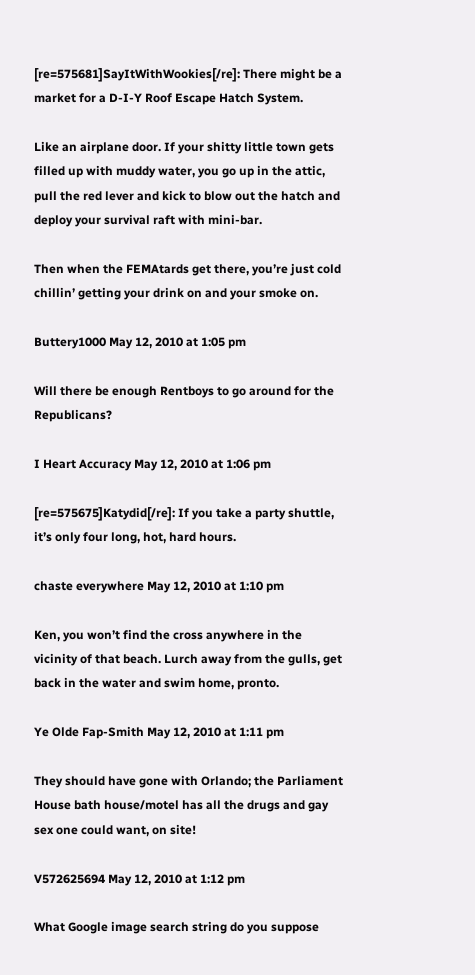[re=575681]SayItWithWookies[/re]: There might be a market for a D-I-Y Roof Escape Hatch System.

Like an airplane door. If your shitty little town gets filled up with muddy water, you go up in the attic, pull the red lever and kick to blow out the hatch and deploy your survival raft with mini-bar.

Then when the FEMAtards get there, you’re just cold chillin’ getting your drink on and your smoke on.

Buttery1000 May 12, 2010 at 1:05 pm

Will there be enough Rentboys to go around for the Republicans?

I Heart Accuracy May 12, 2010 at 1:06 pm

[re=575675]Katydid[/re]: If you take a party shuttle, it’s only four long, hot, hard hours.

chaste everywhere May 12, 2010 at 1:10 pm

Ken, you won’t find the cross anywhere in the vicinity of that beach. Lurch away from the gulls, get back in the water and swim home, pronto.

Ye Olde Fap-Smith May 12, 2010 at 1:11 pm

They should have gone with Orlando; the Parliament House bath house/motel has all the drugs and gay sex one could want, on site!

V572625694 May 12, 2010 at 1:12 pm

What Google image search string do you suppose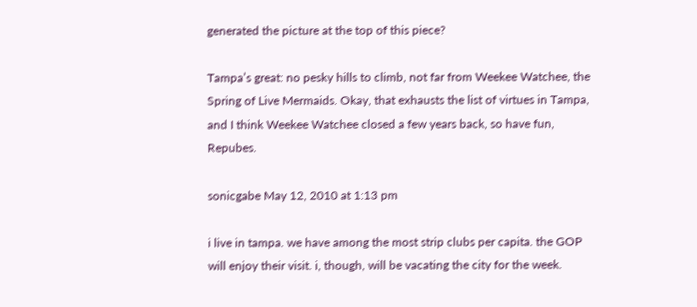generated the picture at the top of this piece?

Tampa’s great: no pesky hills to climb, not far from Weekee Watchee, the Spring of Live Mermaids. Okay, that exhausts the list of virtues in Tampa, and I think Weekee Watchee closed a few years back, so have fun, Repubes.

sonicgabe May 12, 2010 at 1:13 pm

i live in tampa. we have among the most strip clubs per capita. the GOP will enjoy their visit. i, though, will be vacating the city for the week.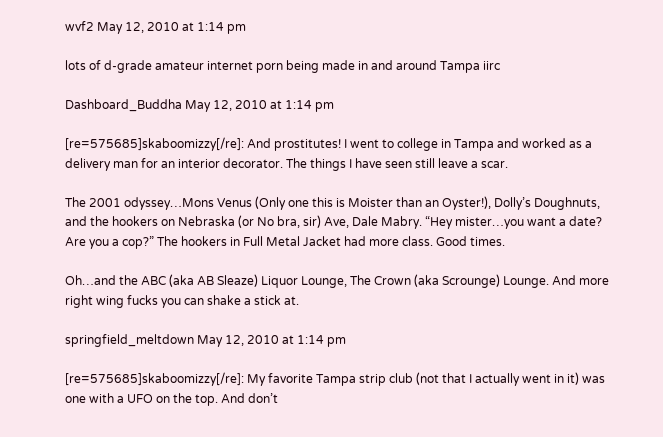wvf2 May 12, 2010 at 1:14 pm

lots of d-grade amateur internet porn being made in and around Tampa iirc

Dashboard_Buddha May 12, 2010 at 1:14 pm

[re=575685]skaboomizzy[/re]: And prostitutes! I went to college in Tampa and worked as a delivery man for an interior decorator. The things I have seen still leave a scar.

The 2001 odyssey…Mons Venus (Only one this is Moister than an Oyster!), Dolly’s Doughnuts, and the hookers on Nebraska (or No bra, sir) Ave, Dale Mabry. “Hey mister…you want a date? Are you a cop?” The hookers in Full Metal Jacket had more class. Good times.

Oh…and the ABC (aka AB Sleaze) Liquor Lounge, The Crown (aka Scrounge) Lounge. And more right wing fucks you can shake a stick at.

springfield_meltdown May 12, 2010 at 1:14 pm

[re=575685]skaboomizzy[/re]: My favorite Tampa strip club (not that I actually went in it) was one with a UFO on the top. And don’t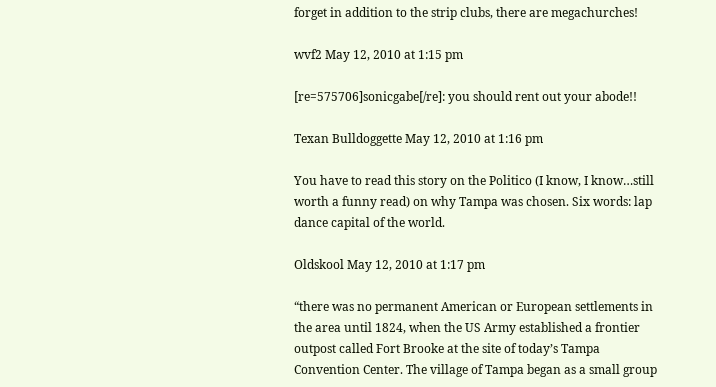forget in addition to the strip clubs, there are megachurches!

wvf2 May 12, 2010 at 1:15 pm

[re=575706]sonicgabe[/re]: you should rent out your abode!!

Texan Bulldoggette May 12, 2010 at 1:16 pm

You have to read this story on the Politico (I know, I know…still worth a funny read) on why Tampa was chosen. Six words: lap dance capital of the world.

Oldskool May 12, 2010 at 1:17 pm

“there was no permanent American or European settlements in the area until 1824, when the US Army established a frontier outpost called Fort Brooke at the site of today’s Tampa Convention Center. The village of Tampa began as a small group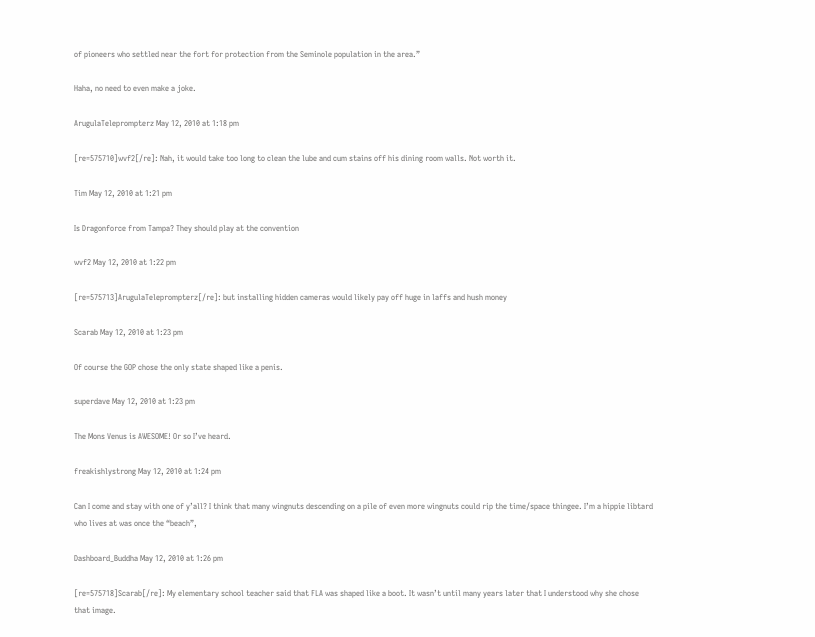of pioneers who settled near the fort for protection from the Seminole population in the area.”

Haha, no need to even make a joke.

ArugulaTeleprompterz May 12, 2010 at 1:18 pm

[re=575710]wvf2[/re]: Nah, it would take too long to clean the lube and cum stains off his dining room walls. Not worth it.

Tim May 12, 2010 at 1:21 pm

Is Dragonforce from Tampa? They should play at the convention

wvf2 May 12, 2010 at 1:22 pm

[re=575713]ArugulaTeleprompterz[/re]: but installing hidden cameras would likely pay off huge in laffs and hush money

Scarab May 12, 2010 at 1:23 pm

Of course the GOP chose the only state shaped like a penis.

superdave May 12, 2010 at 1:23 pm

The Mons Venus is AWESOME! Or so I’ve heard.

freakishlystrong May 12, 2010 at 1:24 pm

Can I come and stay with one of y’all? I think that many wingnuts descending on a pile of even more wingnuts could rip the time/space thingee. I’m a hippie libtard who lives at was once the “beach”,

Dashboard_Buddha May 12, 2010 at 1:26 pm

[re=575718]Scarab[/re]: My elementary school teacher said that FLA was shaped like a boot. It wasn’t until many years later that I understood why she chose that image.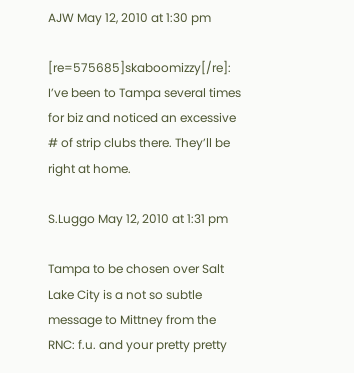AJW May 12, 2010 at 1:30 pm

[re=575685]skaboomizzy[/re]: I’ve been to Tampa several times for biz and noticed an excessive # of strip clubs there. They’ll be right at home.

S.Luggo May 12, 2010 at 1:31 pm

Tampa to be chosen over Salt Lake City is a not so subtle message to Mittney from the RNC: f.u. and your pretty pretty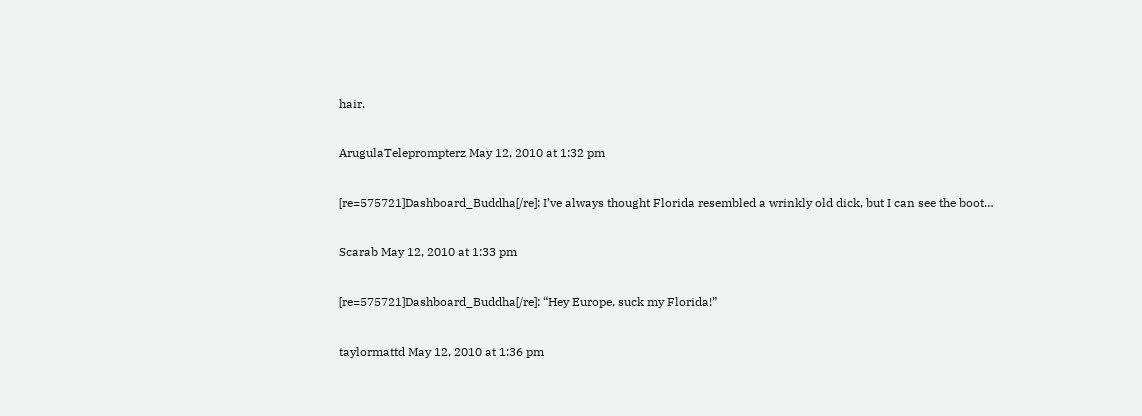hair.

ArugulaTeleprompterz May 12, 2010 at 1:32 pm

[re=575721]Dashboard_Buddha[/re]: I’ve always thought Florida resembled a wrinkly old dick, but I can see the boot…

Scarab May 12, 2010 at 1:33 pm

[re=575721]Dashboard_Buddha[/re]: “Hey Europe, suck my Florida!”

taylormattd May 12, 2010 at 1:36 pm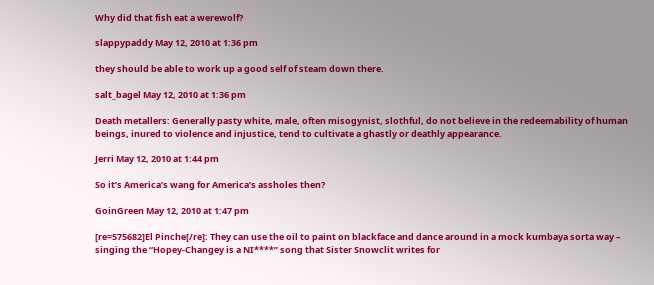Why did that fish eat a werewolf?

slappypaddy May 12, 2010 at 1:36 pm

they should be able to work up a good self of steam down there.

salt_bagel May 12, 2010 at 1:36 pm

Death metallers: Generally pasty white, male, often misogynist, slothful, do not believe in the redeemability of human beings, inured to violence and injustice, tend to cultivate a ghastly or deathly appearance.

Jerri May 12, 2010 at 1:44 pm

So it’s America’s wang for America’s assholes then?

GoinGreen May 12, 2010 at 1:47 pm

[re=575682]El Pinche[/re]: They can use the oil to paint on blackface and dance around in a mock kumbaya sorta way – singing the “Hopey-Changey is a NI****” song that Sister Snowclit writes for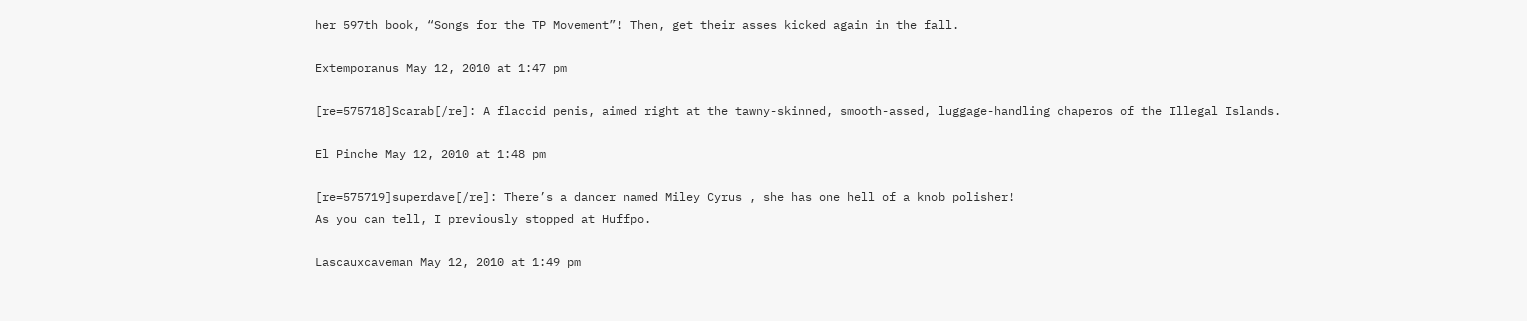her 597th book, “Songs for the TP Movement”! Then, get their asses kicked again in the fall.

Extemporanus May 12, 2010 at 1:47 pm

[re=575718]Scarab[/re]: A flaccid penis, aimed right at the tawny-skinned, smooth-assed, luggage-handling chaperos of the Illegal Islands.

El Pinche May 12, 2010 at 1:48 pm

[re=575719]superdave[/re]: There’s a dancer named Miley Cyrus , she has one hell of a knob polisher!
As you can tell, I previously stopped at Huffpo.

Lascauxcaveman May 12, 2010 at 1:49 pm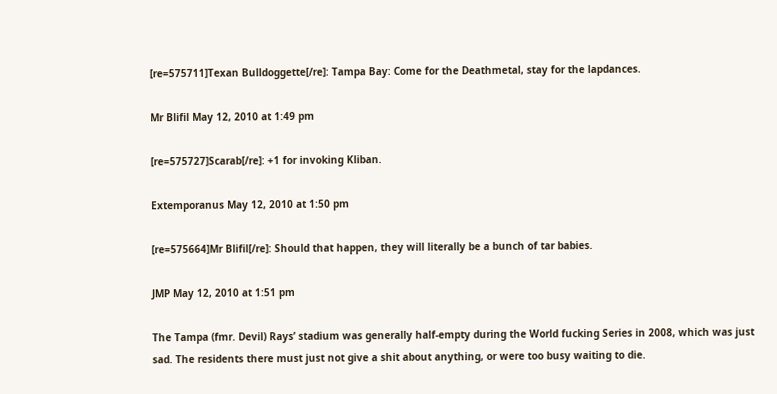[re=575711]Texan Bulldoggette[/re]: Tampa Bay: Come for the Deathmetal, stay for the lapdances.

Mr Blifil May 12, 2010 at 1:49 pm

[re=575727]Scarab[/re]: +1 for invoking Kliban.

Extemporanus May 12, 2010 at 1:50 pm

[re=575664]Mr Blifil[/re]: Should that happen, they will literally be a bunch of tar babies.

JMP May 12, 2010 at 1:51 pm

The Tampa (fmr. Devil) Rays’ stadium was generally half-empty during the World fucking Series in 2008, which was just sad. The residents there must just not give a shit about anything, or were too busy waiting to die.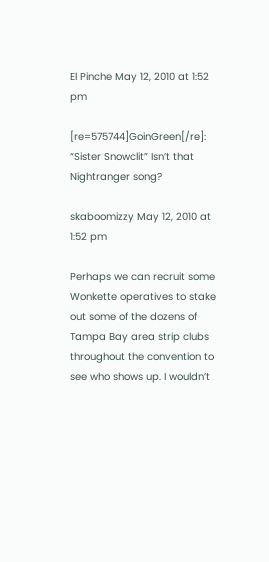El Pinche May 12, 2010 at 1:52 pm

[re=575744]GoinGreen[/re]: “Sister Snowclit” Isn’t that Nightranger song?

skaboomizzy May 12, 2010 at 1:52 pm

Perhaps we can recruit some Wonkette operatives to stake out some of the dozens of Tampa Bay area strip clubs throughout the convention to see who shows up. I wouldn’t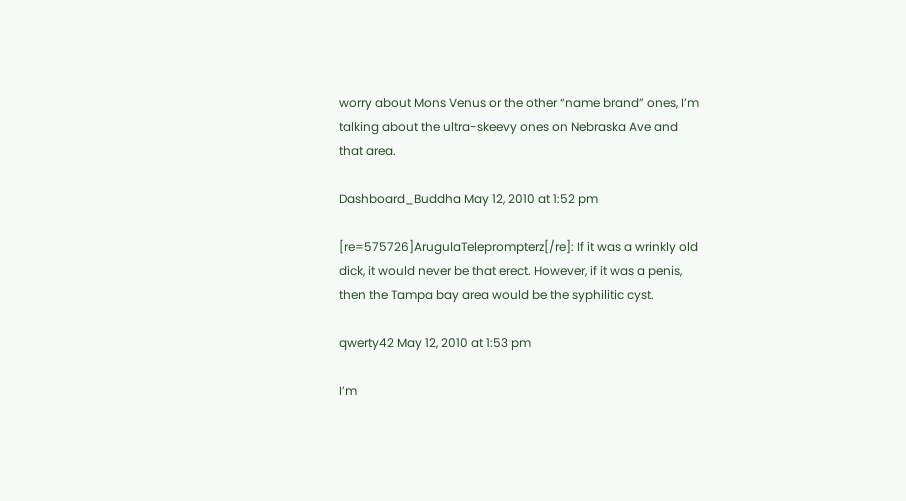worry about Mons Venus or the other “name brand” ones, I’m talking about the ultra-skeevy ones on Nebraska Ave and that area.

Dashboard_Buddha May 12, 2010 at 1:52 pm

[re=575726]ArugulaTeleprompterz[/re]: If it was a wrinkly old dick, it would never be that erect. However, if it was a penis, then the Tampa bay area would be the syphilitic cyst.

qwerty42 May 12, 2010 at 1:53 pm

I’m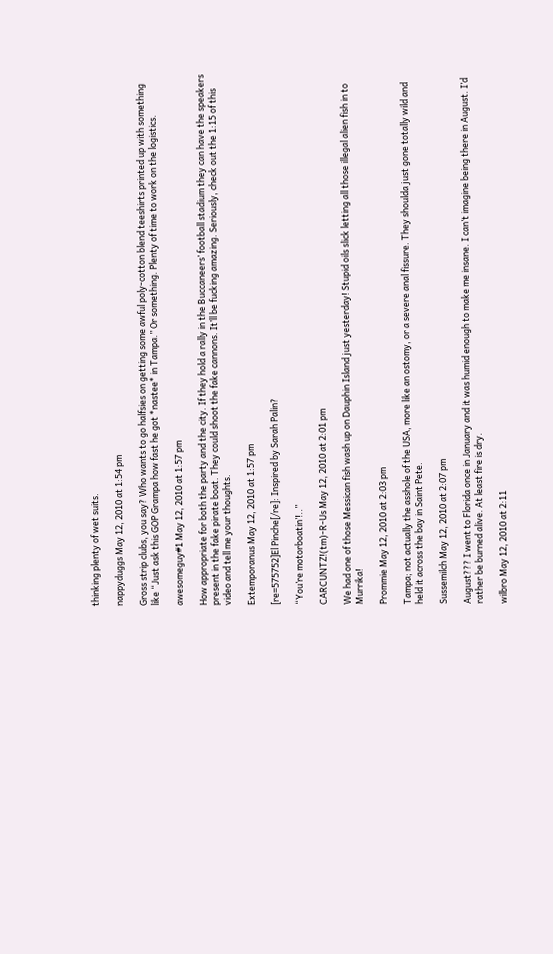thinking plenty of wet suits.

nappyduggs May 12, 2010 at 1:54 pm

Gross strip clubs, you say? Who wants to go halfsies on getting some awful poly-cotton blend teeshirts printed up with something like “Just ask this GOP Grampa how fast he got *nastee* in Tampa.” Or something. Plenty of time to work on the logistics.

awesomeguy#1 May 12, 2010 at 1:57 pm

How appropriate for both the party and the city. If they hold a rally in the Buccaneers’ football stadium they can have the speakers present in the fake pirate boat. They could shoot the fake cannons. It’ll be fucking amazing. Seriously, check out the 1:15 of this video and tell me your thoughts.

Extemporanus May 12, 2010 at 1:57 pm

[re=575752]El Pinche[/re]: Inspired by Sarah Palin?

“You’re motorboatin’!..”

CARCUNTZ!(tm)-R-Us May 12, 2010 at 2:01 pm

We had one of those Messican fish wash up on Dauphin Island just yesterday! Stupid oils slick letting all those illegal alien fish in to Murrika!

Prommie May 12, 2010 at 2:03 pm

Tampa; not actually the asshole of the USA, more like an ostomy, or a severe anal fissure. They shoulda just gone totally wild and held it across the bay in Saint Pete.

Sussemilch May 12, 2010 at 2:07 pm

August??? I went to Florida once in January and it was humid enough to make me insane. I can’t imagine being there in August. I’d rather be burned alive. At least fire is dry.

wilbro May 12, 2010 at 2:11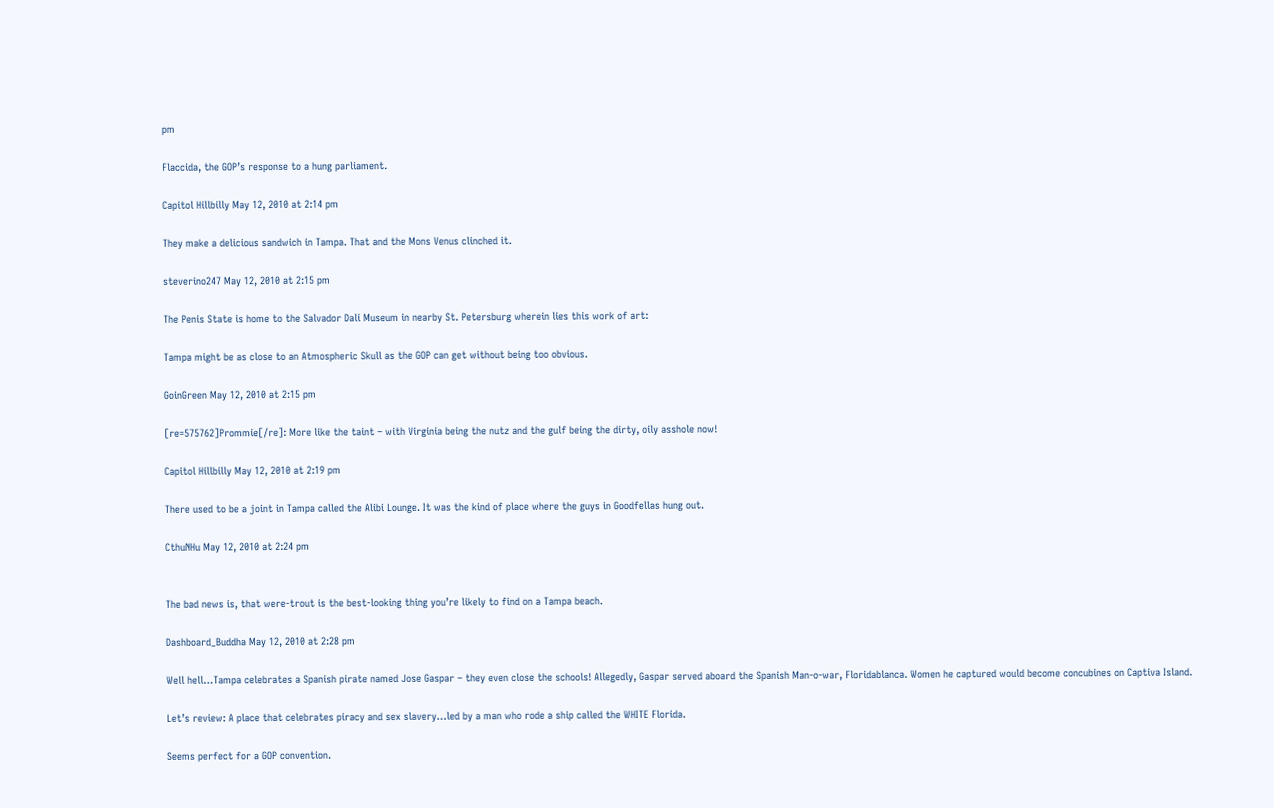pm

Flaccida, the GOP’s response to a hung parliament.

Capitol Hillbilly May 12, 2010 at 2:14 pm

They make a delicious sandwich in Tampa. That and the Mons Venus clinched it.

steverino247 May 12, 2010 at 2:15 pm

The Penis State is home to the Salvador Dali Museum in nearby St. Petersburg wherein lies this work of art:

Tampa might be as close to an Atmospheric Skull as the GOP can get without being too obvious.

GoinGreen May 12, 2010 at 2:15 pm

[re=575762]Prommie[/re]: More like the taint – with Virginia being the nutz and the gulf being the dirty, oily asshole now!

Capitol Hillbilly May 12, 2010 at 2:19 pm

There used to be a joint in Tampa called the Alibi Lounge. It was the kind of place where the guys in Goodfellas hung out.

CthuNHu May 12, 2010 at 2:24 pm


The bad news is, that were-trout is the best-looking thing you’re likely to find on a Tampa beach.

Dashboard_Buddha May 12, 2010 at 2:28 pm

Well hell…Tampa celebrates a Spanish pirate named Jose Gaspar – they even close the schools! Allegedly, Gaspar served aboard the Spanish Man-o-war, Floridablanca. Women he captured would become concubines on Captiva Island.

Let’s review: A place that celebrates piracy and sex slavery…led by a man who rode a ship called the WHITE Florida.

Seems perfect for a GOP convention.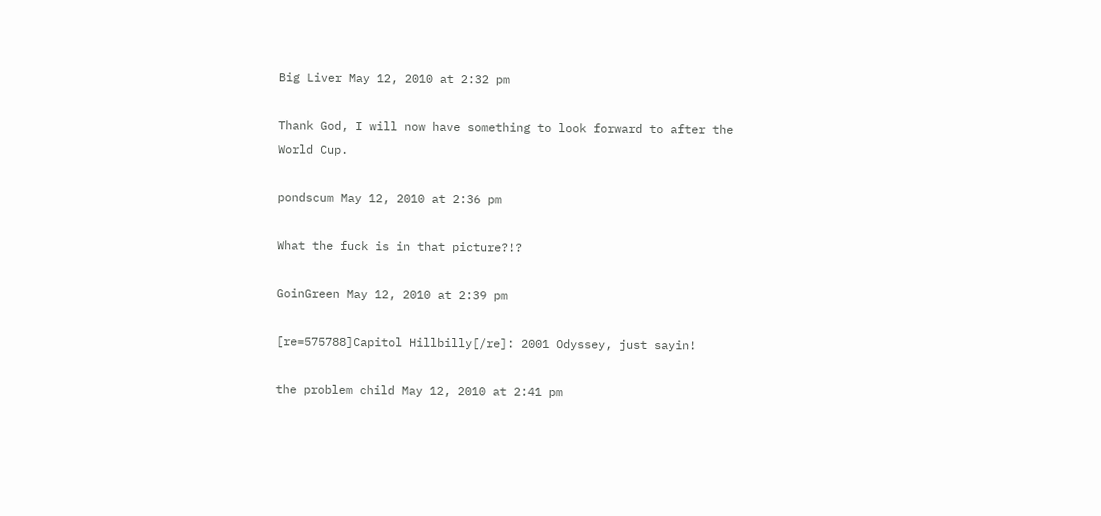Big Liver May 12, 2010 at 2:32 pm

Thank God, I will now have something to look forward to after the World Cup.

pondscum May 12, 2010 at 2:36 pm

What the fuck is in that picture?!?

GoinGreen May 12, 2010 at 2:39 pm

[re=575788]Capitol Hillbilly[/re]: 2001 Odyssey, just sayin!

the problem child May 12, 2010 at 2:41 pm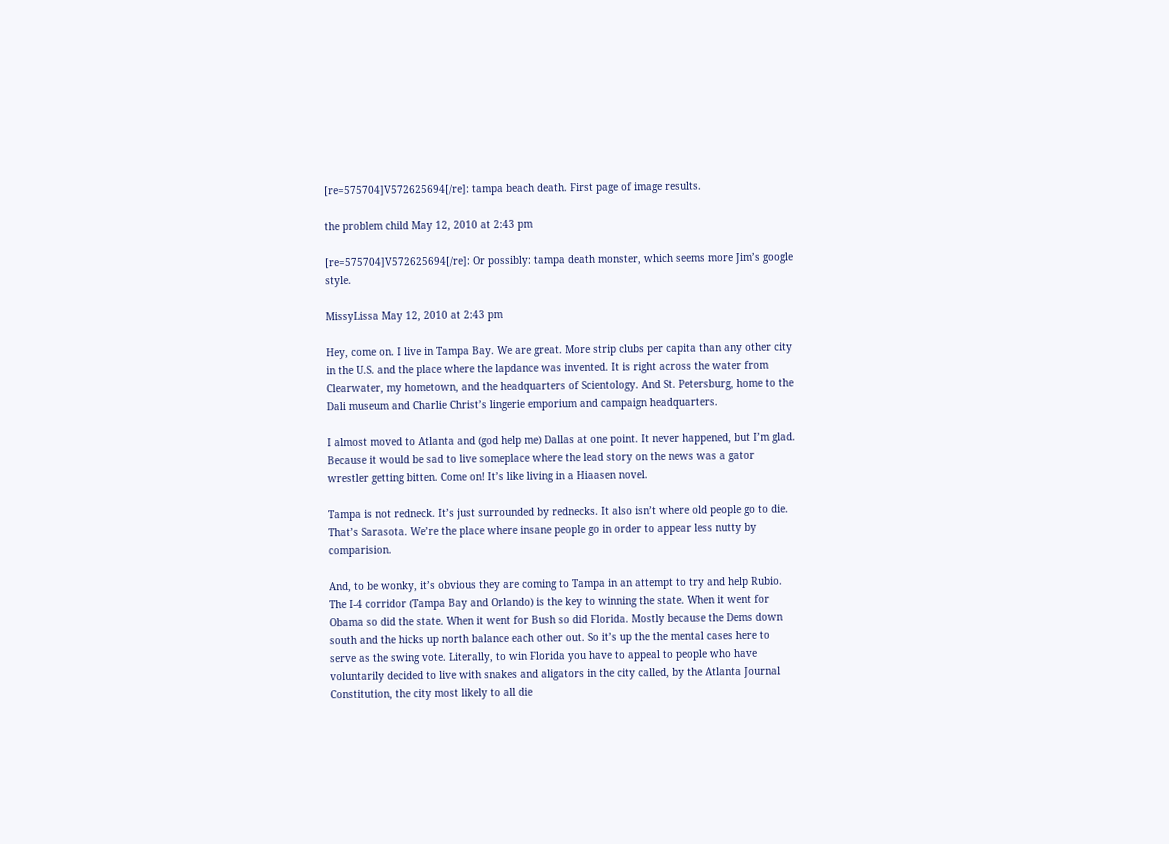[re=575704]V572625694[/re]: tampa beach death. First page of image results.

the problem child May 12, 2010 at 2:43 pm

[re=575704]V572625694[/re]: Or possibly: tampa death monster, which seems more Jim’s google style.

MissyLissa May 12, 2010 at 2:43 pm

Hey, come on. I live in Tampa Bay. We are great. More strip clubs per capita than any other city in the U.S. and the place where the lapdance was invented. It is right across the water from Clearwater, my hometown, and the headquarters of Scientology. And St. Petersburg, home to the Dali museum and Charlie Christ’s lingerie emporium and campaign headquarters.

I almost moved to Atlanta and (god help me) Dallas at one point. It never happened, but I’m glad. Because it would be sad to live someplace where the lead story on the news was a gator wrestler getting bitten. Come on! It’s like living in a Hiaasen novel.

Tampa is not redneck. It’s just surrounded by rednecks. It also isn’t where old people go to die. That’s Sarasota. We’re the place where insane people go in order to appear less nutty by comparision.

And, to be wonky, it’s obvious they are coming to Tampa in an attempt to try and help Rubio. The I-4 corridor (Tampa Bay and Orlando) is the key to winning the state. When it went for Obama so did the state. When it went for Bush so did Florida. Mostly because the Dems down south and the hicks up north balance each other out. So it’s up the the mental cases here to serve as the swing vote. Literally, to win Florida you have to appeal to people who have voluntarily decided to live with snakes and aligators in the city called, by the Atlanta Journal Constitution, the city most likely to all die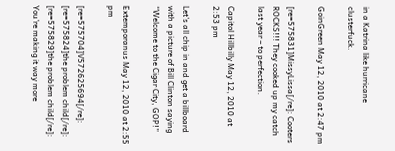in a Katrina like hurricane clusterfuck.

GoinGreen May 12, 2010 at 2:47 pm

[re=575831]MissyLissa[/re]: Cooters ROCKS!!! They cooked up my catch last year – to perfection.

Capitol Hillbilly May 12, 2010 at 2:53 pm

Let’s all chip in and get a billboard with a picture of Bill Clinton saying “Welcome to the Cigar City, GOP!”

Extemporanus May 12, 2010 at 2:55 pm

[re=575704]V572625694[/re]: [re=575824]the problem child[/re]: [re=575829]the problem child[/re]: You’re making it way more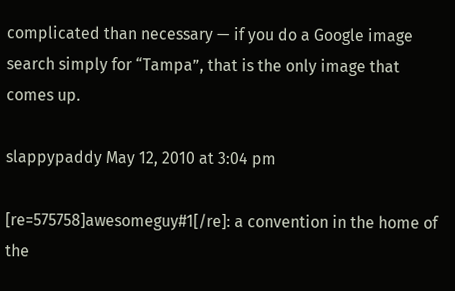complicated than necessary — if you do a Google image search simply for “Tampa”, that is the only image that comes up.

slappypaddy May 12, 2010 at 3:04 pm

[re=575758]awesomeguy#1[/re]: a convention in the home of the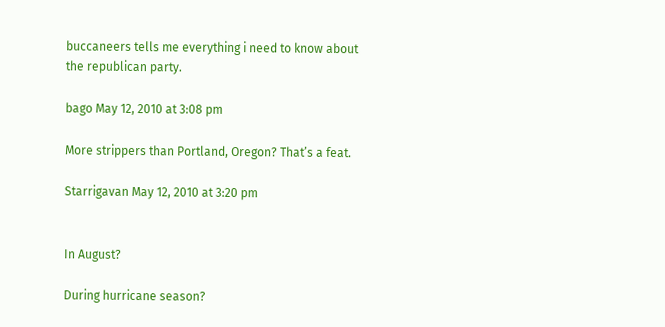buccaneers tells me everything i need to know about the republican party.

bago May 12, 2010 at 3:08 pm

More strippers than Portland, Oregon? That’s a feat.

Starrigavan May 12, 2010 at 3:20 pm


In August?

During hurricane season?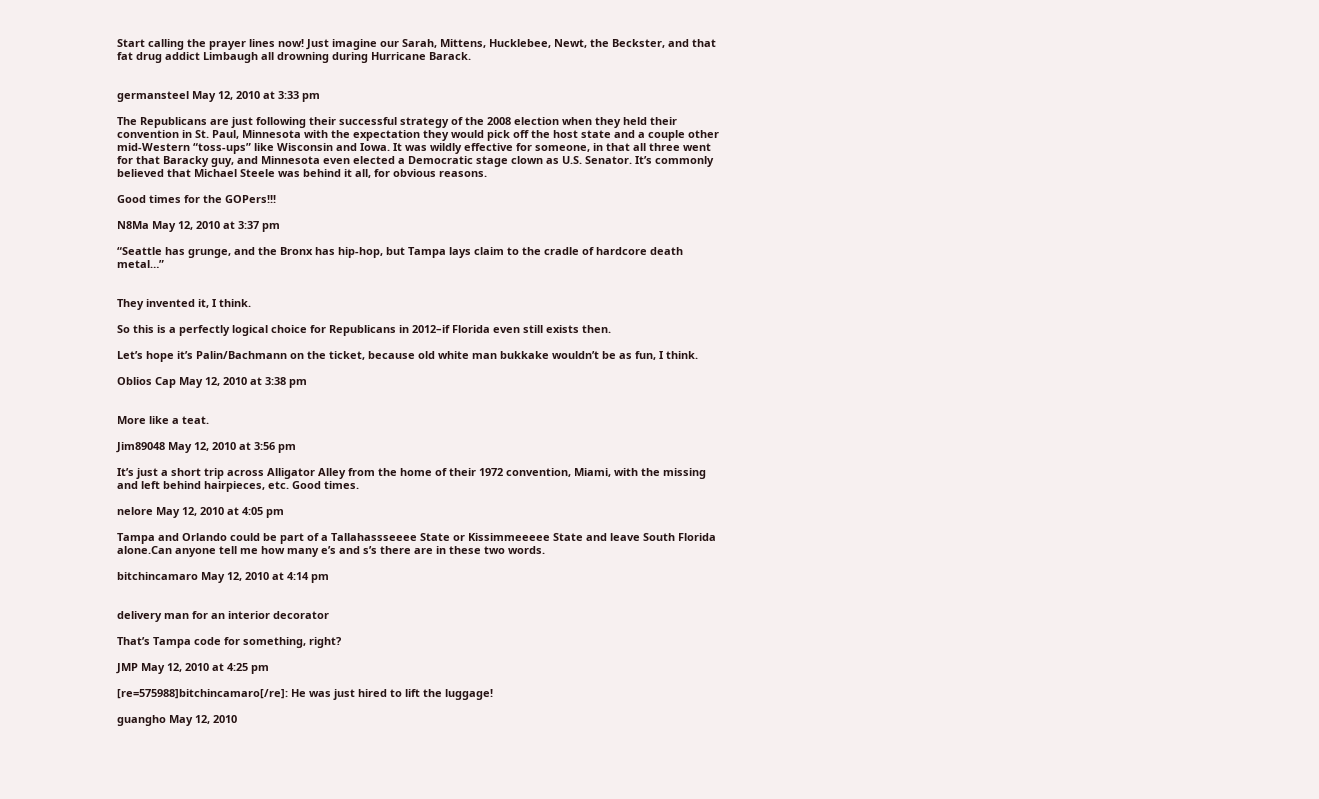Start calling the prayer lines now! Just imagine our Sarah, Mittens, Hucklebee, Newt, the Beckster, and that fat drug addict Limbaugh all drowning during Hurricane Barack.


germansteel May 12, 2010 at 3:33 pm

The Republicans are just following their successful strategy of the 2008 election when they held their convention in St. Paul, Minnesota with the expectation they would pick off the host state and a couple other mid-Western “toss-ups” like Wisconsin and Iowa. It was wildly effective for someone, in that all three went for that Baracky guy, and Minnesota even elected a Democratic stage clown as U.S. Senator. It’s commonly believed that Michael Steele was behind it all, for obvious reasons.

Good times for the GOPers!!!

N8Ma May 12, 2010 at 3:37 pm

“Seattle has grunge, and the Bronx has hip-hop, but Tampa lays claim to the cradle of hardcore death metal…”


They invented it, I think.

So this is a perfectly logical choice for Republicans in 2012–if Florida even still exists then.

Let’s hope it’s Palin/Bachmann on the ticket, because old white man bukkake wouldn’t be as fun, I think.

Oblios Cap May 12, 2010 at 3:38 pm


More like a teat.

Jim89048 May 12, 2010 at 3:56 pm

It’s just a short trip across Alligator Alley from the home of their 1972 convention, Miami, with the missing and left behind hairpieces, etc. Good times.

nelore May 12, 2010 at 4:05 pm

Tampa and Orlando could be part of a Tallahassseeee State or Kissimmeeeee State and leave South Florida alone.Can anyone tell me how many e’s and s’s there are in these two words.

bitchincamaro May 12, 2010 at 4:14 pm


delivery man for an interior decorator

That’s Tampa code for something, right?

JMP May 12, 2010 at 4:25 pm

[re=575988]bitchincamaro[/re]: He was just hired to lift the luggage!

guangho May 12, 2010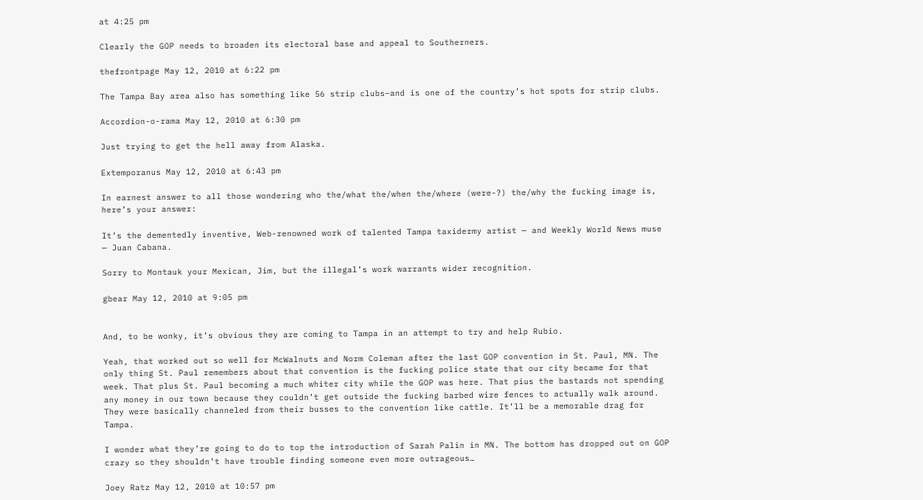at 4:25 pm

Clearly the GOP needs to broaden its electoral base and appeal to Southerners.

thefrontpage May 12, 2010 at 6:22 pm

The Tampa Bay area also has something like 56 strip clubs–and is one of the country’s hot spots for strip clubs.

Accordion-o-rama May 12, 2010 at 6:30 pm

Just trying to get the hell away from Alaska.

Extemporanus May 12, 2010 at 6:43 pm

In earnest answer to all those wondering who the/what the/when the/where (were-?) the/why the fucking image is, here’s your answer:

It’s the dementedly inventive, Web-renowned work of talented Tampa taxidermy artist — and Weekly World News muse — Juan Cabana.

Sorry to Montauk your Mexican, Jim, but the illegal’s work warrants wider recognition.

gbear May 12, 2010 at 9:05 pm


And, to be wonky, it’s obvious they are coming to Tampa in an attempt to try and help Rubio.

Yeah, that worked out so well for McWalnuts and Norm Coleman after the last GOP convention in St. Paul, MN. The only thing St. Paul remembers about that convention is the fucking police state that our city became for that week. That plus St. Paul becoming a much whiter city while the GOP was here. That pius the bastards not spending any money in our town because they couldn’t get outside the fucking barbed wire fences to actually walk around. They were basically channeled from their busses to the convention like cattle. It’ll be a memorable drag for Tampa.

I wonder what they’re going to do to top the introduction of Sarah Palin in MN. The bottom has dropped out on GOP crazy so they shouldn’t have trouble finding someone even more outrageous…

Joey Ratz May 12, 2010 at 10:57 pm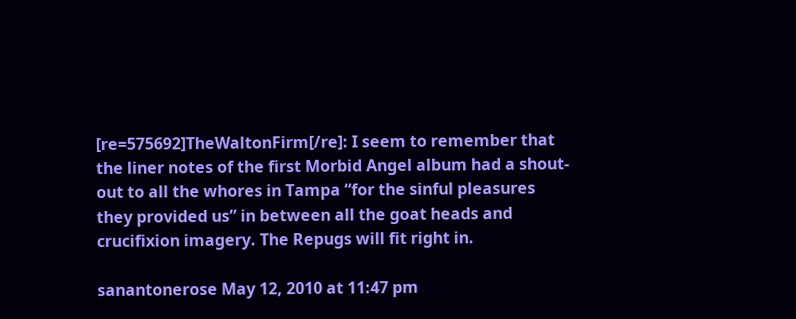[re=575692]TheWaltonFirm[/re]: I seem to remember that the liner notes of the first Morbid Angel album had a shout-out to all the whores in Tampa “for the sinful pleasures they provided us” in between all the goat heads and crucifixion imagery. The Repugs will fit right in.

sanantonerose May 12, 2010 at 11:47 pm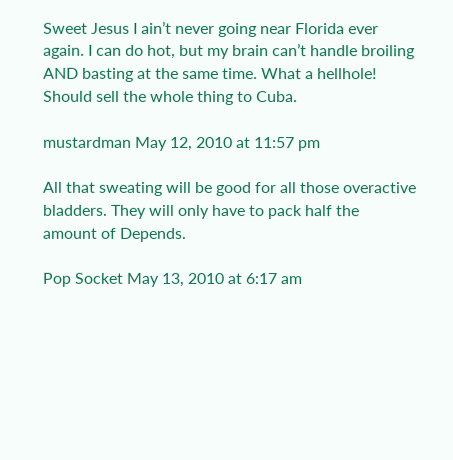Sweet Jesus I ain’t never going near Florida ever again. I can do hot, but my brain can’t handle broiling AND basting at the same time. What a hellhole! Should sell the whole thing to Cuba.

mustardman May 12, 2010 at 11:57 pm

All that sweating will be good for all those overactive bladders. They will only have to pack half the amount of Depends.

Pop Socket May 13, 2010 at 6:17 am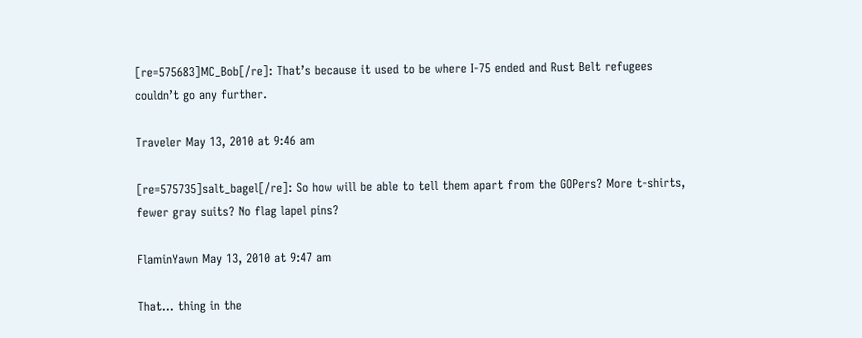[re=575683]MC_Bob[/re]: That’s because it used to be where I-75 ended and Rust Belt refugees couldn’t go any further.

Traveler May 13, 2010 at 9:46 am

[re=575735]salt_bagel[/re]: So how will be able to tell them apart from the GOPers? More t-shirts, fewer gray suits? No flag lapel pins?

FlaminYawn May 13, 2010 at 9:47 am

That… thing in the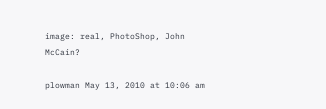image: real, PhotoShop, John McCain?

plowman May 13, 2010 at 10:06 am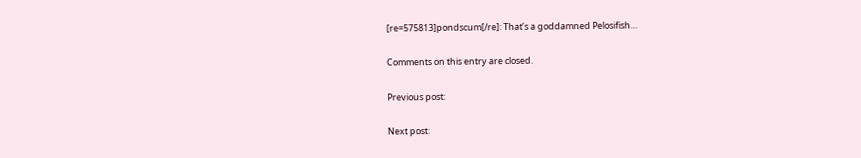[re=575813]pondscum[/re]: That’s a goddamned Pelosifish…

Comments on this entry are closed.

Previous post:

Next post: